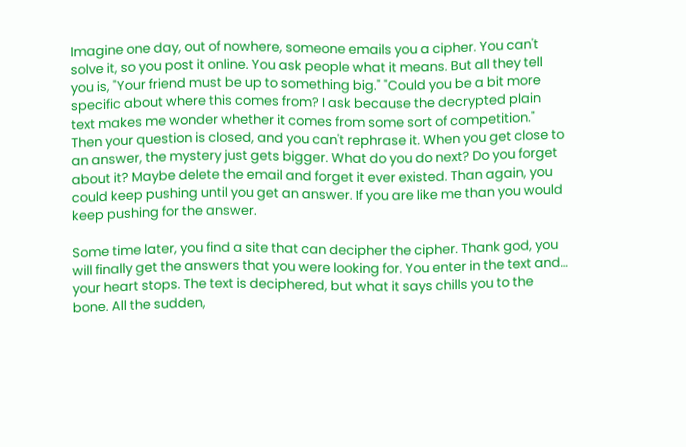Imagine one day, out of nowhere, someone emails you a cipher. You can't solve it, so you post it online. You ask people what it means. But all they tell you is, "Your friend must be up to something big." "Could you be a bit more specific about where this comes from? I ask because the decrypted plain text makes me wonder whether it comes from some sort of competition." Then your question is closed, and you can't rephrase it. When you get close to an answer, the mystery just gets bigger. What do you do next? Do you forget about it? Maybe delete the email and forget it ever existed. Than again, you could keep pushing until you get an answer. If you are like me than you would keep pushing for the answer.

Some time later, you find a site that can decipher the cipher. Thank god, you will finally get the answers that you were looking for. You enter in the text and… your heart stops. The text is deciphered, but what it says chills you to the bone. All the sudden,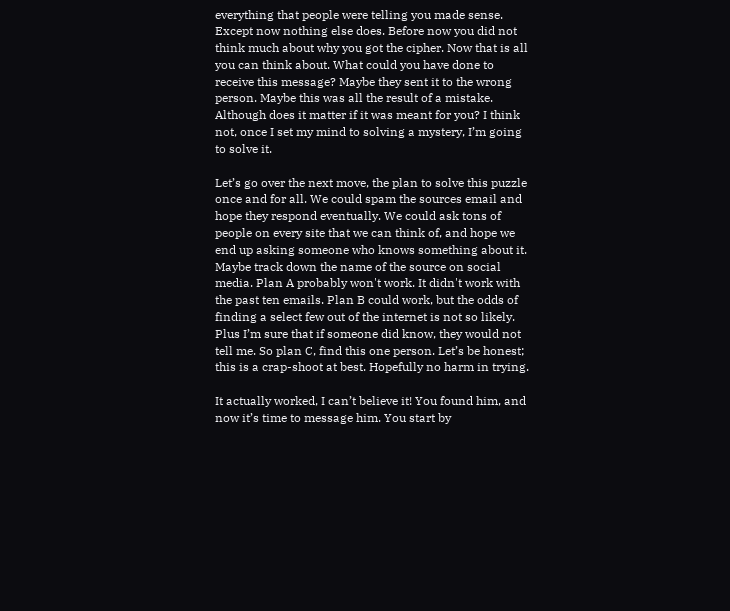everything that people were telling you made sense. Except now nothing else does. Before now you did not think much about why you got the cipher. Now that is all you can think about. What could you have done to receive this message? Maybe they sent it to the wrong person. Maybe this was all the result of a mistake. Although does it matter if it was meant for you? I think not, once I set my mind to solving a mystery, I’m going to solve it.

Let’s go over the next move, the plan to solve this puzzle once and for all. We could spam the sources email and hope they respond eventually. We could ask tons of people on every site that we can think of, and hope we end up asking someone who knows something about it. Maybe track down the name of the source on social media. Plan A probably won't work. It didn't work with the past ten emails. Plan B could work, but the odds of finding a select few out of the internet is not so likely. Plus I’m sure that if someone did know, they would not tell me. So plan C, find this one person. Let’s be honest; this is a crap-shoot at best. Hopefully no harm in trying.

It actually worked, I can’t believe it! You found him, and now it’s time to message him. You start by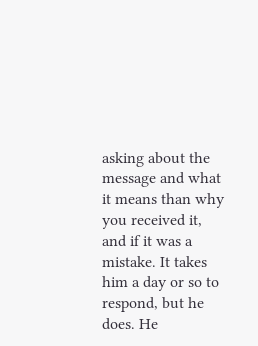asking about the message and what it means than why you received it, and if it was a mistake. It takes him a day or so to respond, but he does. He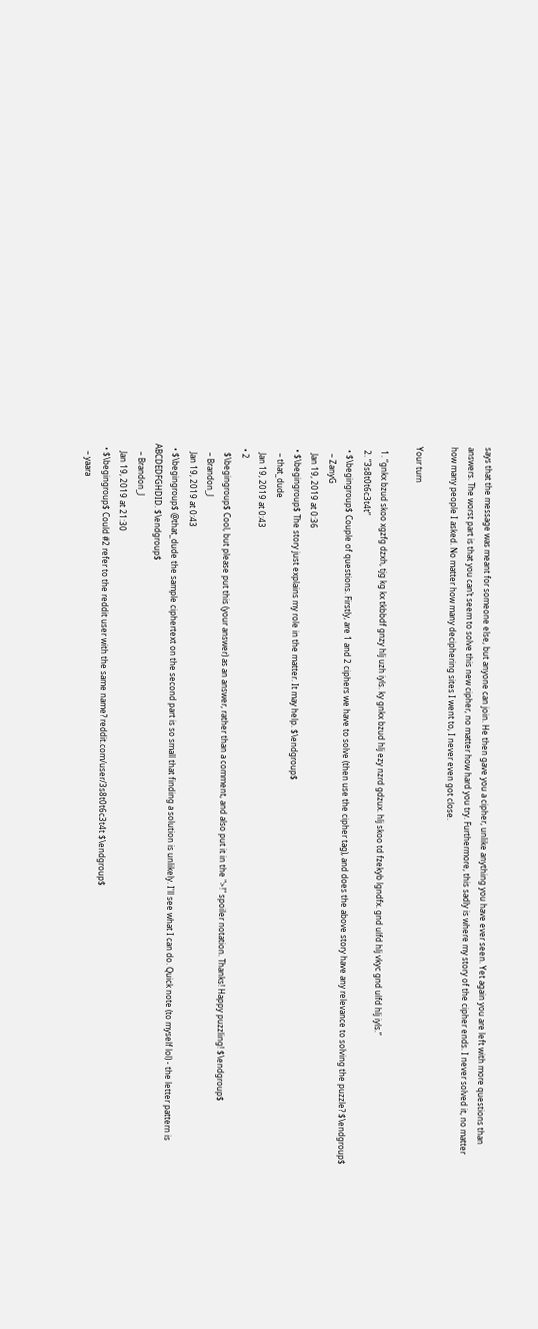says that the message was meant for someone else, but anyone can join. He then gave you a cipher, unlike anything you have ever seen. Yet again you are left with more questions than answers. The worst part is that you can’t seem to solve this new cipher, no matter how hard you try. Furthermore, this sadly is where my story of the cipher ends. I never solved it, no matter how many people I asked. No matter how many deciphering sites I went to, I never even got close.

Your turn

  1. “gnkx bzud skoo xgzfg dzxh, tjg kg kx tkbbdf gnzy hlj uzh iyls. ky gnkx bzud hlj ezy nzrd gdzux. hlj skoo td fzekyb lgndfx. gnd ulfd hlj vkyc gnd ulfd hlj iyls.”
  2. “3s8t0t6c3t4t”
  • $\begingroup$ Couple of questions. Firstly, are 1 and 2 ciphers we have to solve (then use the cipher tag), and does the above story have any relevance to solving the puzzle? $\endgroup$
    – ZanyG
    Jan 19, 2019 at 0:36
  • $\begingroup$ The story just explains my role in the matter. It may help. $\endgroup$
    – that_dude
    Jan 19, 2019 at 0:43
  • 2
    $\begingroup$ Cool, but please put this (your answer) as an answer, rather than a comment, and also put it in the ">!" spoiler notation. Thanks! Happy puzzling! $\endgroup$
    – Brandon_J
    Jan 19, 2019 at 0:43
  • $\begingroup$ @that_dude the sample ciphertext on the second part is so small that finding a solution is unlikely. I'll see what I can do. Quick note (to myself lol) - the letter pattern is ABCDEDFGHDID. $\endgroup$
    – Brandon_J
    Jan 19, 2019 at 21:30
  • $\begingroup$ Could #2 refer to the reddit user with the same name? reddit.com/user/3s8t0t6c3t4t $\endgroup$
    – yaara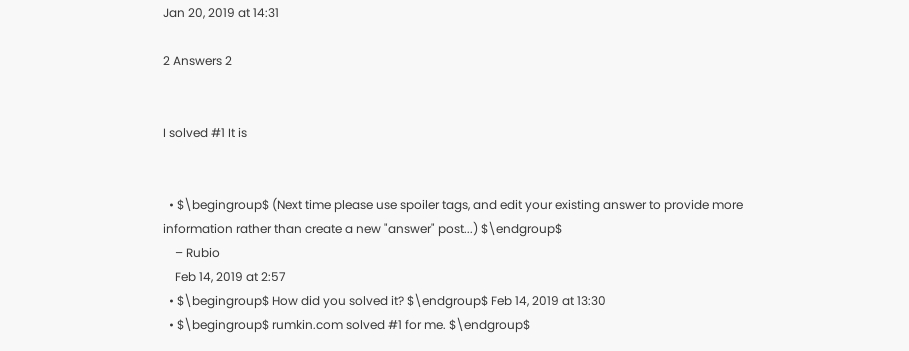Jan 20, 2019 at 14:31

2 Answers 2


I solved #1 It is


  • $\begingroup$ (Next time please use spoiler tags, and edit your existing answer to provide more information rather than create a new "answer" post...) $\endgroup$
    – Rubio
    Feb 14, 2019 at 2:57
  • $\begingroup$ How did you solved it? $\endgroup$ Feb 14, 2019 at 13:30
  • $\begingroup$ rumkin.com solved #1 for me. $\endgroup$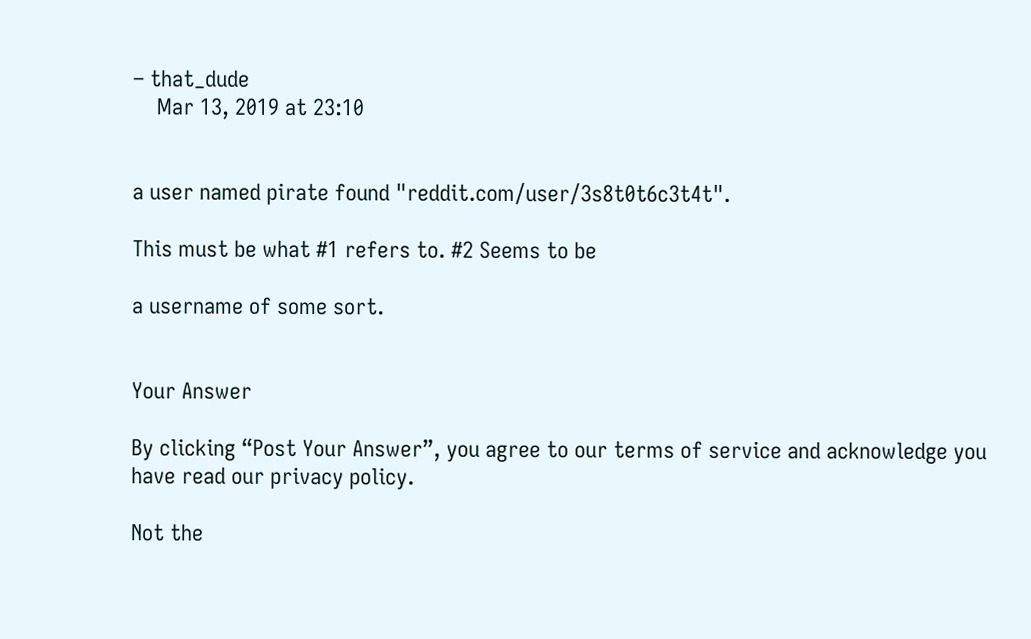– that_dude
    Mar 13, 2019 at 23:10


a user named pirate found "reddit.com/user/3s8t0t6c3t4t".

This must be what #1 refers to. #2 Seems to be

a username of some sort.


Your Answer

By clicking “Post Your Answer”, you agree to our terms of service and acknowledge you have read our privacy policy.

Not the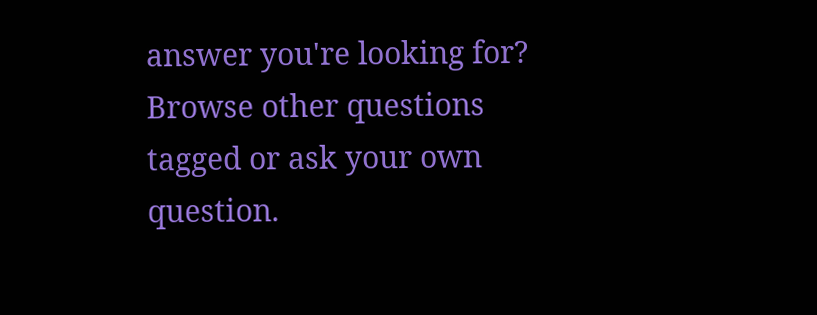answer you're looking for? Browse other questions tagged or ask your own question.